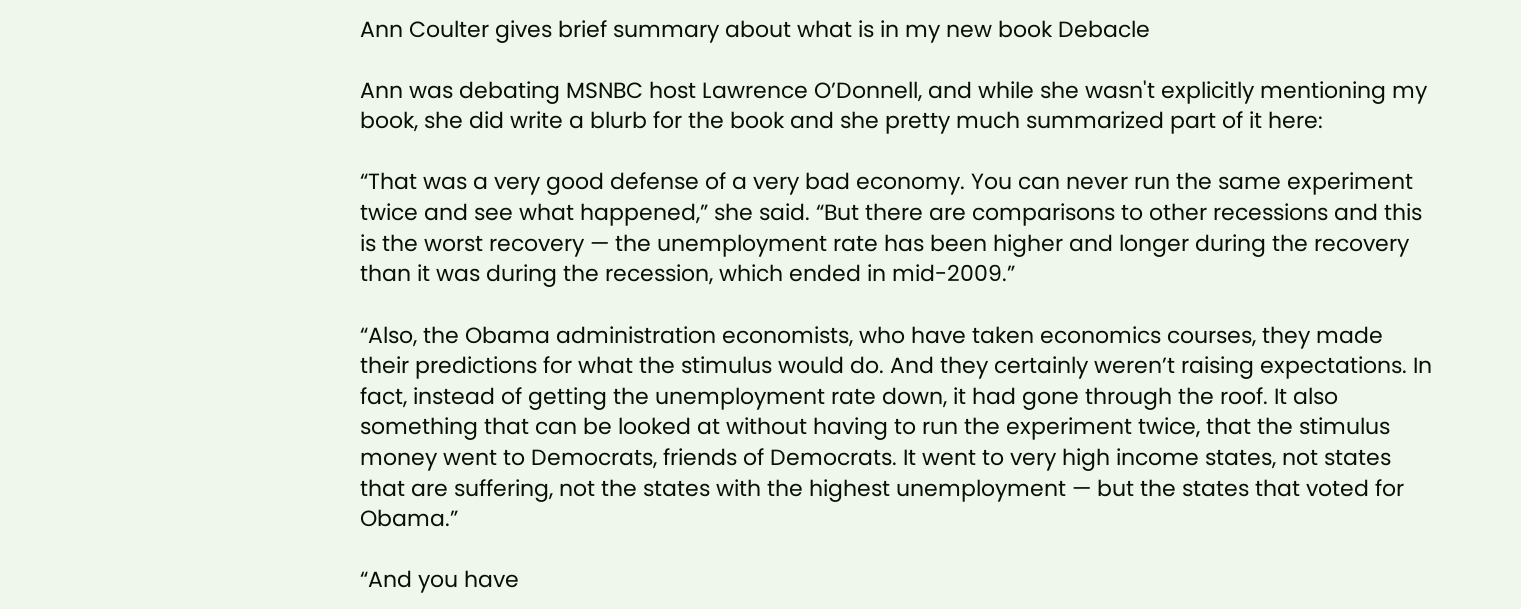Ann Coulter gives brief summary about what is in my new book Debacle

Ann was debating MSNBC host Lawrence O’Donnell, and while she wasn't explicitly mentioning my book, she did write a blurb for the book and she pretty much summarized part of it here:

“That was a very good defense of a very bad economy. You can never run the same experiment twice and see what happened,” she said. “But there are comparisons to other recessions and this is the worst recovery — the unemployment rate has been higher and longer during the recovery than it was during the recession, which ended in mid-2009.”

“Also, the Obama administration economists, who have taken economics courses, they made their predictions for what the stimulus would do. And they certainly weren’t raising expectations. In fact, instead of getting the unemployment rate down, it had gone through the roof. It also something that can be looked at without having to run the experiment twice, that the stimulus money went to Democrats, friends of Democrats. It went to very high income states, not states that are suffering, not the states with the highest unemployment — but the states that voted for Obama.”

“And you have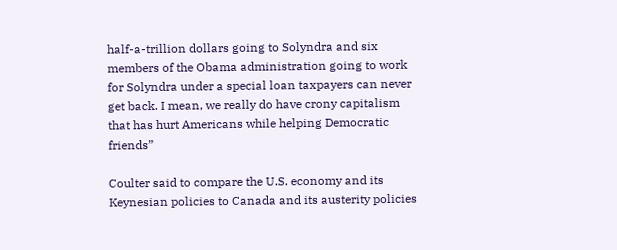half-a-trillion dollars going to Solyndra and six members of the Obama administration going to work for Solyndra under a special loan taxpayers can never get back. I mean, we really do have crony capitalism that has hurt Americans while helping Democratic friends”

Coulter said to compare the U.S. economy and its Keynesian policies to Canada and its austerity policies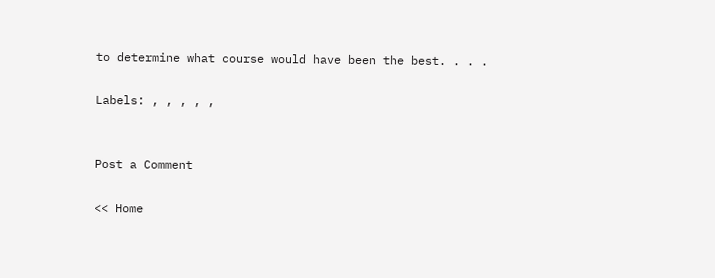to determine what course would have been the best. . . .

Labels: , , , , ,


Post a Comment

<< Home